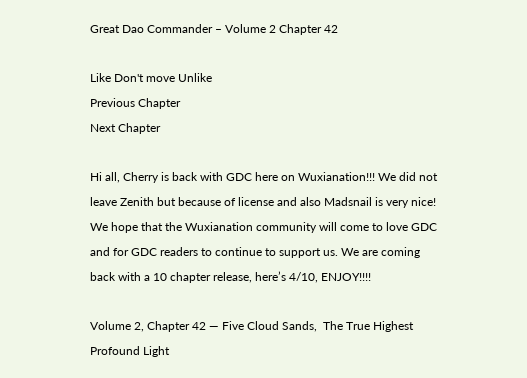Great Dao Commander – Volume 2 Chapter 42

Like Don't move Unlike
Previous Chapter
Next Chapter

Hi all, Cherry is back with GDC here on Wuxianation!!! We did not leave Zenith but because of license and also Madsnail is very nice! We hope that the Wuxianation community will come to love GDC and for GDC readers to continue to support us. We are coming back with a 10 chapter release, here’s 4/10, ENJOY!!!!

Volume 2, Chapter 42 — Five Cloud Sands,  The True Highest Profound Light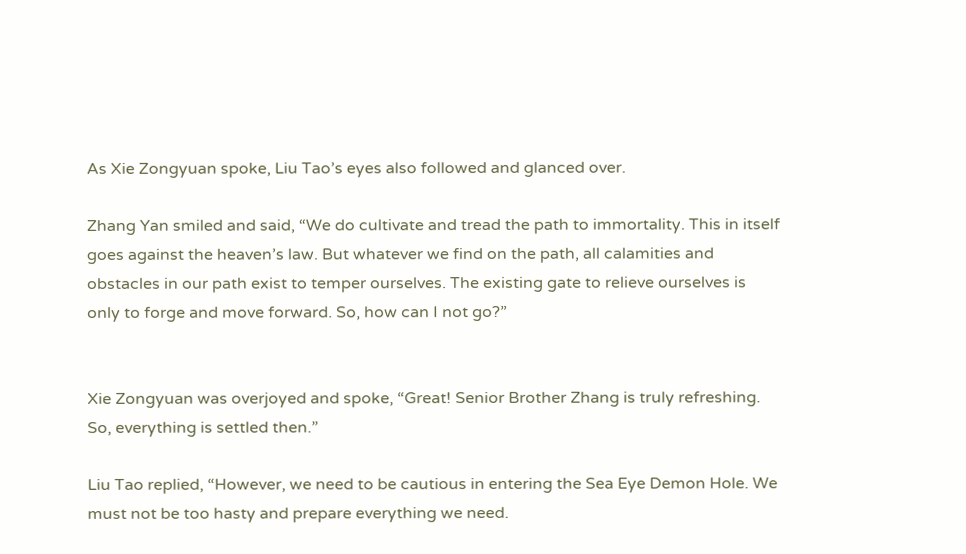As Xie Zongyuan spoke, Liu Tao’s eyes also followed and glanced over.

Zhang Yan smiled and said, “We do cultivate and tread the path to immortality. This in itself goes against the heaven’s law. But whatever we find on the path, all calamities and obstacles in our path exist to temper ourselves. The existing gate to relieve ourselves is only to forge and move forward. So, how can I not go?”


Xie Zongyuan was overjoyed and spoke, “Great! Senior Brother Zhang is truly refreshing. So, everything is settled then.”

Liu Tao replied, “However, we need to be cautious in entering the Sea Eye Demon Hole. We must not be too hasty and prepare everything we need.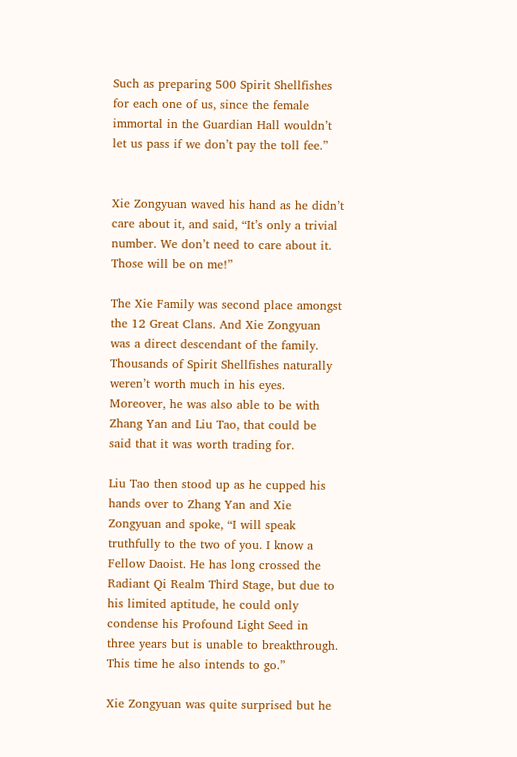Such as preparing 500 Spirit Shellfishes for each one of us, since the female immortal in the Guardian Hall wouldn’t let us pass if we don’t pay the toll fee.”


Xie Zongyuan waved his hand as he didn’t care about it, and said, “It’s only a trivial number. We don’t need to care about it. Those will be on me!”

The Xie Family was second place amongst the 12 Great Clans. And Xie Zongyuan was a direct descendant of the family. Thousands of Spirit Shellfishes naturally weren’t worth much in his eyes. Moreover, he was also able to be with Zhang Yan and Liu Tao, that could be said that it was worth trading for.

Liu Tao then stood up as he cupped his hands over to Zhang Yan and Xie Zongyuan and spoke, “I will speak truthfully to the two of you. I know a Fellow Daoist. He has long crossed the Radiant Qi Realm Third Stage, but due to his limited aptitude, he could only condense his Profound Light Seed in three years but is unable to breakthrough. This time he also intends to go.”

Xie Zongyuan was quite surprised but he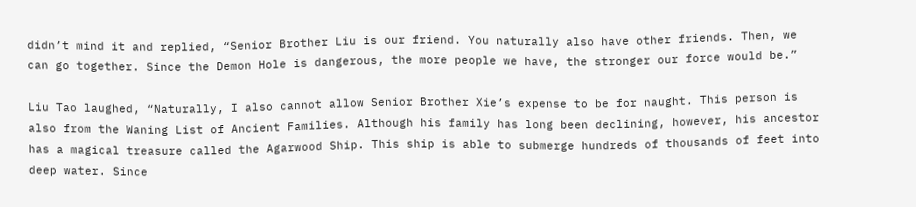didn’t mind it and replied, “Senior Brother Liu is our friend. You naturally also have other friends. Then, we can go together. Since the Demon Hole is dangerous, the more people we have, the stronger our force would be.”

Liu Tao laughed, “Naturally, I also cannot allow Senior Brother Xie’s expense to be for naught. This person is also from the Waning List of Ancient Families. Although his family has long been declining, however, his ancestor has a magical treasure called the Agarwood Ship. This ship is able to submerge hundreds of thousands of feet into deep water. Since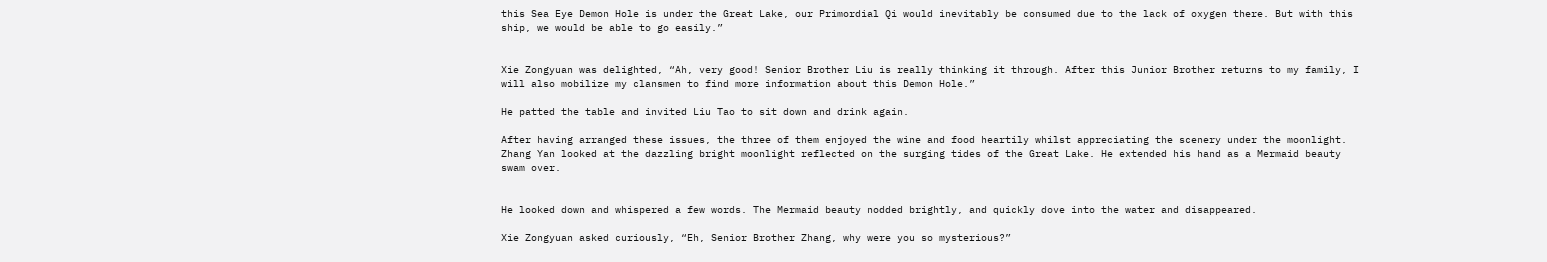this Sea Eye Demon Hole is under the Great Lake, our Primordial Qi would inevitably be consumed due to the lack of oxygen there. But with this ship, we would be able to go easily.”


Xie Zongyuan was delighted, “Ah, very good! Senior Brother Liu is really thinking it through. After this Junior Brother returns to my family, I will also mobilize my clansmen to find more information about this Demon Hole.”

He patted the table and invited Liu Tao to sit down and drink again.

After having arranged these issues, the three of them enjoyed the wine and food heartily whilst appreciating the scenery under the moonlight. Zhang Yan looked at the dazzling bright moonlight reflected on the surging tides of the Great Lake. He extended his hand as a Mermaid beauty swam over.


He looked down and whispered a few words. The Mermaid beauty nodded brightly, and quickly dove into the water and disappeared.

Xie Zongyuan asked curiously, “Eh, Senior Brother Zhang, why were you so mysterious?”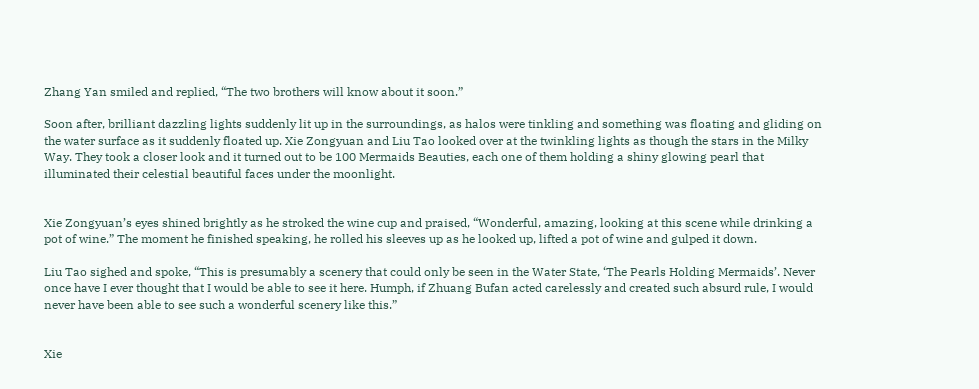Zhang Yan smiled and replied, “The two brothers will know about it soon.”

Soon after, brilliant dazzling lights suddenly lit up in the surroundings, as halos were tinkling and something was floating and gliding on the water surface as it suddenly floated up. Xie Zongyuan and Liu Tao looked over at the twinkling lights as though the stars in the Milky Way. They took a closer look and it turned out to be 100 Mermaids Beauties, each one of them holding a shiny glowing pearl that illuminated their celestial beautiful faces under the moonlight.


Xie Zongyuan’s eyes shined brightly as he stroked the wine cup and praised, “Wonderful, amazing, looking at this scene while drinking a pot of wine.” The moment he finished speaking, he rolled his sleeves up as he looked up, lifted a pot of wine and gulped it down.

Liu Tao sighed and spoke, “This is presumably a scenery that could only be seen in the Water State, ‘The Pearls Holding Mermaids’. Never once have I ever thought that I would be able to see it here. Humph, if Zhuang Bufan acted carelessly and created such absurd rule, I would never have been able to see such a wonderful scenery like this.”


Xie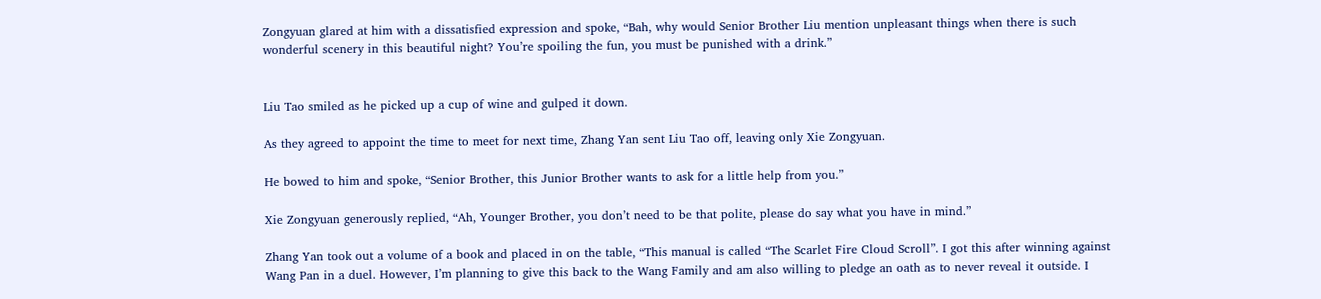Zongyuan glared at him with a dissatisfied expression and spoke, “Bah, why would Senior Brother Liu mention unpleasant things when there is such wonderful scenery in this beautiful night? You’re spoiling the fun, you must be punished with a drink.”


Liu Tao smiled as he picked up a cup of wine and gulped it down.

As they agreed to appoint the time to meet for next time, Zhang Yan sent Liu Tao off, leaving only Xie Zongyuan.

He bowed to him and spoke, “Senior Brother, this Junior Brother wants to ask for a little help from you.”

Xie Zongyuan generously replied, “Ah, Younger Brother, you don’t need to be that polite, please do say what you have in mind.”

Zhang Yan took out a volume of a book and placed in on the table, “This manual is called “The Scarlet Fire Cloud Scroll”. I got this after winning against Wang Pan in a duel. However, I’m planning to give this back to the Wang Family and am also willing to pledge an oath as to never reveal it outside. I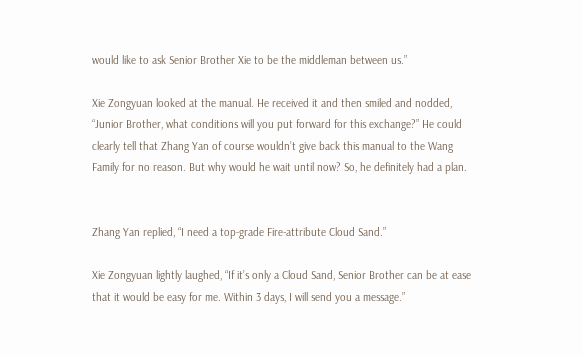would like to ask Senior Brother Xie to be the middleman between us.”

Xie Zongyuan looked at the manual. He received it and then smiled and nodded, “Junior Brother, what conditions will you put forward for this exchange?” He could clearly tell that Zhang Yan of course wouldn’t give back this manual to the Wang Family for no reason. But why would he wait until now? So, he definitely had a plan.


Zhang Yan replied, “I need a top-grade Fire-attribute Cloud Sand.”

Xie Zongyuan lightly laughed, “If it’s only a Cloud Sand, Senior Brother can be at ease that it would be easy for me. Within 3 days, I will send you a message.”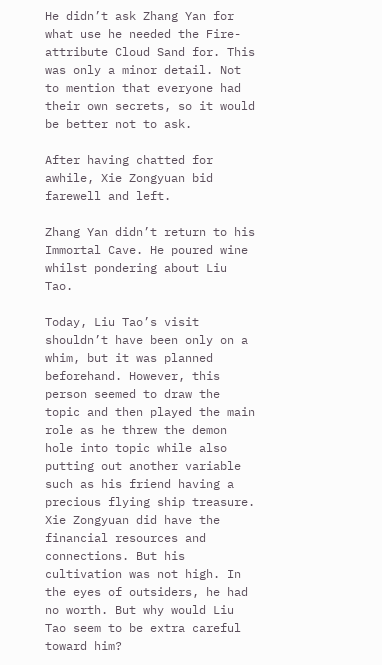He didn’t ask Zhang Yan for what use he needed the Fire-attribute Cloud Sand for. This was only a minor detail. Not to mention that everyone had their own secrets, so it would be better not to ask.

After having chatted for awhile, Xie Zongyuan bid farewell and left.

Zhang Yan didn’t return to his Immortal Cave. He poured wine whilst pondering about Liu Tao.

Today, Liu Tao’s visit shouldn’t have been only on a whim, but it was planned beforehand. However, this person seemed to draw the topic and then played the main role as he threw the demon hole into topic while also putting out another variable such as his friend having a precious flying ship treasure.  Xie Zongyuan did have the financial resources and connections. But his cultivation was not high. In the eyes of outsiders, he had no worth. But why would Liu Tao seem to be extra careful toward him?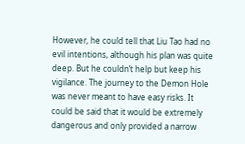However, he could tell that Liu Tao had no evil intentions, although his plan was quite deep. But he couldn’t help but keep his vigilance. The journey to the Demon Hole was never meant to have easy risks. It could be said that it would be extremely dangerous and only provided a narrow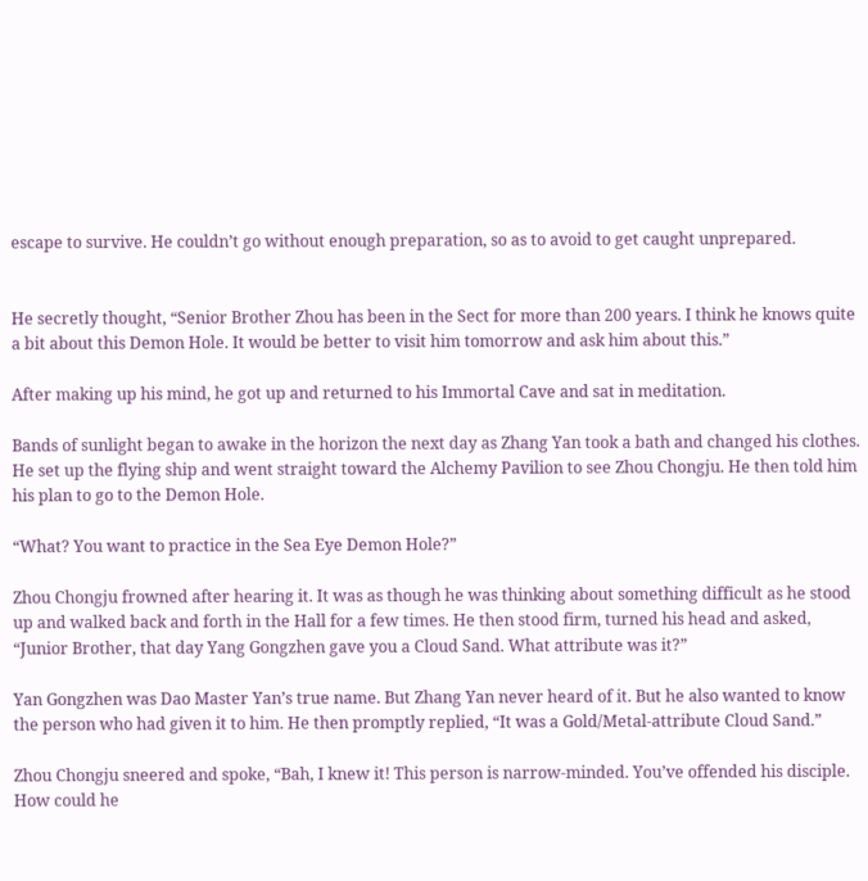escape to survive. He couldn’t go without enough preparation, so as to avoid to get caught unprepared.


He secretly thought, “Senior Brother Zhou has been in the Sect for more than 200 years. I think he knows quite a bit about this Demon Hole. It would be better to visit him tomorrow and ask him about this.”

After making up his mind, he got up and returned to his Immortal Cave and sat in meditation.

Bands of sunlight began to awake in the horizon the next day as Zhang Yan took a bath and changed his clothes. He set up the flying ship and went straight toward the Alchemy Pavilion to see Zhou Chongju. He then told him his plan to go to the Demon Hole.

“What? You want to practice in the Sea Eye Demon Hole?”

Zhou Chongju frowned after hearing it. It was as though he was thinking about something difficult as he stood up and walked back and forth in the Hall for a few times. He then stood firm, turned his head and asked, “Junior Brother, that day Yang Gongzhen gave you a Cloud Sand. What attribute was it?”

Yan Gongzhen was Dao Master Yan’s true name. But Zhang Yan never heard of it. But he also wanted to know the person who had given it to him. He then promptly replied, “It was a Gold/Metal-attribute Cloud Sand.”

Zhou Chongju sneered and spoke, “Bah, I knew it! This person is narrow-minded. You’ve offended his disciple. How could he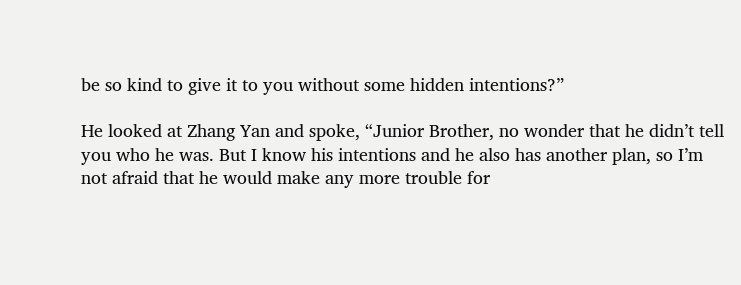be so kind to give it to you without some hidden intentions?”

He looked at Zhang Yan and spoke, “Junior Brother, no wonder that he didn’t tell you who he was. But I know his intentions and he also has another plan, so I’m not afraid that he would make any more trouble for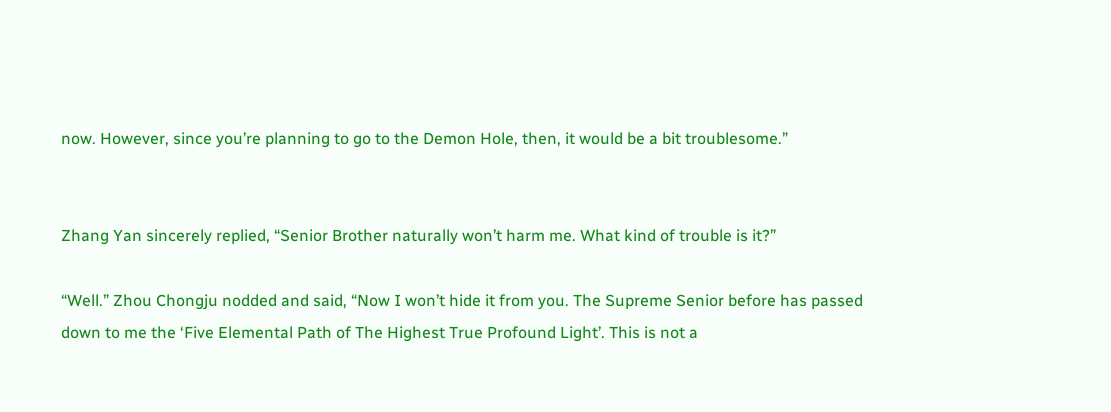now. However, since you’re planning to go to the Demon Hole, then, it would be a bit troublesome.”


Zhang Yan sincerely replied, “Senior Brother naturally won’t harm me. What kind of trouble is it?”

“Well.” Zhou Chongju nodded and said, “Now I won’t hide it from you. The Supreme Senior before has passed down to me the ‘Five Elemental Path of The Highest True Profound Light’. This is not a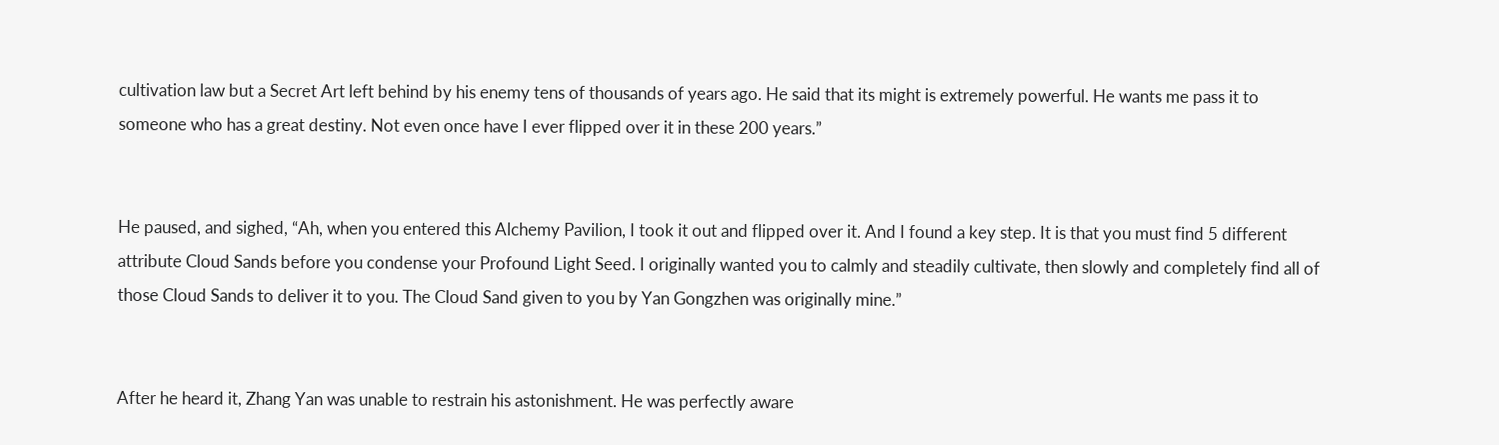cultivation law but a Secret Art left behind by his enemy tens of thousands of years ago. He said that its might is extremely powerful. He wants me pass it to someone who has a great destiny. Not even once have I ever flipped over it in these 200 years.”


He paused, and sighed, “Ah, when you entered this Alchemy Pavilion, I took it out and flipped over it. And I found a key step. It is that you must find 5 different attribute Cloud Sands before you condense your Profound Light Seed. I originally wanted you to calmly and steadily cultivate, then slowly and completely find all of those Cloud Sands to deliver it to you. The Cloud Sand given to you by Yan Gongzhen was originally mine.”


After he heard it, Zhang Yan was unable to restrain his astonishment. He was perfectly aware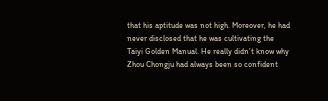that his aptitude was not high. Moreover, he had never disclosed that he was cultivating the Taiyi Golden Manual. He really didn’t know why Zhou Chongju had always been so confident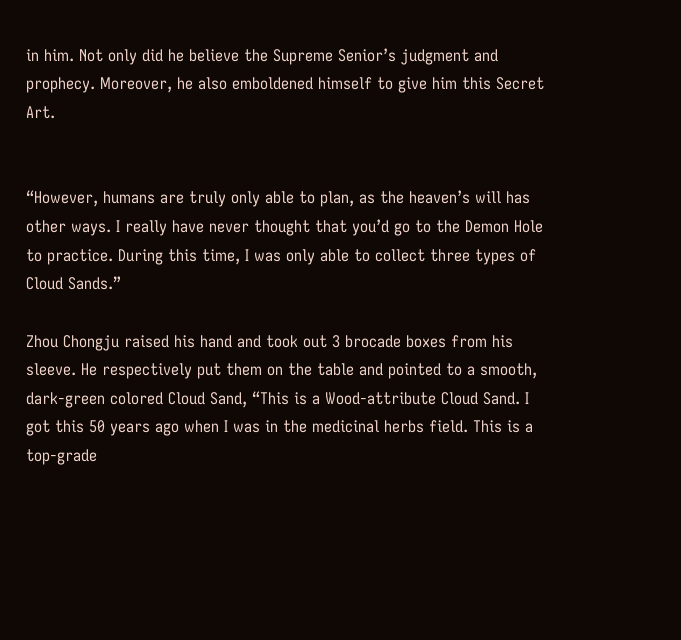in him. Not only did he believe the Supreme Senior’s judgment and prophecy. Moreover, he also emboldened himself to give him this Secret Art.


“However, humans are truly only able to plan, as the heaven’s will has other ways. I really have never thought that you’d go to the Demon Hole to practice. During this time, I was only able to collect three types of Cloud Sands.”

Zhou Chongju raised his hand and took out 3 brocade boxes from his sleeve. He respectively put them on the table and pointed to a smooth, dark-green colored Cloud Sand, “This is a Wood-attribute Cloud Sand. I got this 50 years ago when I was in the medicinal herbs field. This is a top-grade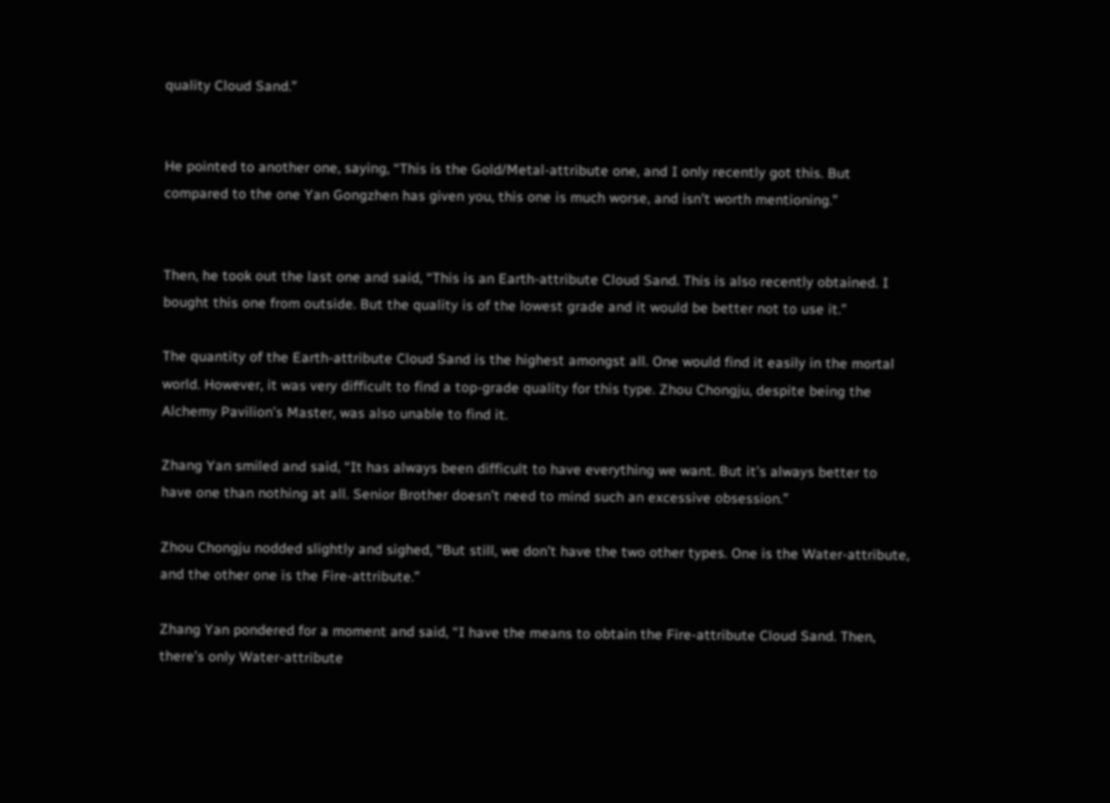quality Cloud Sand.”


He pointed to another one, saying, “This is the Gold/Metal-attribute one, and I only recently got this. But compared to the one Yan Gongzhen has given you, this one is much worse, and isn’t worth mentioning.”


Then, he took out the last one and said, “This is an Earth-attribute Cloud Sand. This is also recently obtained. I bought this one from outside. But the quality is of the lowest grade and it would be better not to use it.”

The quantity of the Earth-attribute Cloud Sand is the highest amongst all. One would find it easily in the mortal world. However, it was very difficult to find a top-grade quality for this type. Zhou Chongju, despite being the Alchemy Pavilion’s Master, was also unable to find it.

Zhang Yan smiled and said, “It has always been difficult to have everything we want. But it’s always better to have one than nothing at all. Senior Brother doesn’t need to mind such an excessive obsession.”

Zhou Chongju nodded slightly and sighed, “But still, we don’t have the two other types. One is the Water-attribute, and the other one is the Fire-attribute.”

Zhang Yan pondered for a moment and said, “I have the means to obtain the Fire-attribute Cloud Sand. Then, there’s only Water-attribute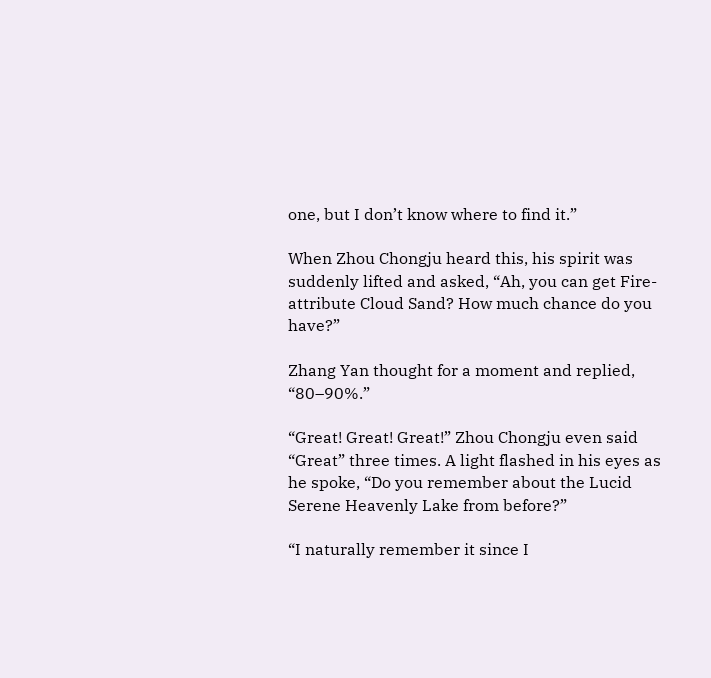one, but I don’t know where to find it.”

When Zhou Chongju heard this, his spirit was suddenly lifted and asked, “Ah, you can get Fire-attribute Cloud Sand? How much chance do you have?”

Zhang Yan thought for a moment and replied, “80–90%.”

“Great! Great! Great!” Zhou Chongju even said “Great” three times. A light flashed in his eyes as he spoke, “Do you remember about the Lucid Serene Heavenly Lake from before?”

“I naturally remember it since I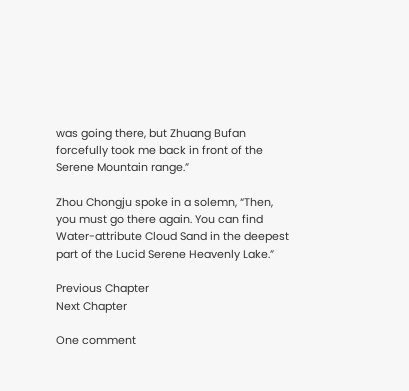was going there, but Zhuang Bufan forcefully took me back in front of the Serene Mountain range.”

Zhou Chongju spoke in a solemn, “Then, you must go there again. You can find Water-attribute Cloud Sand in the deepest part of the Lucid Serene Heavenly Lake.”

Previous Chapter
Next Chapter

One comment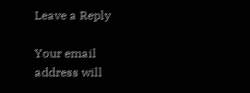Leave a Reply

Your email address will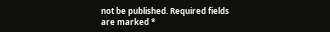not be published. Required fields are marked *